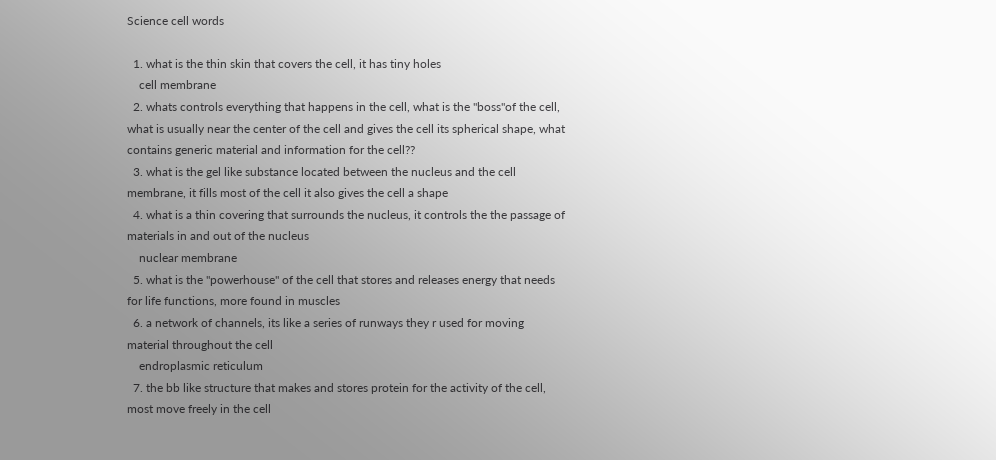Science cell words

  1. what is the thin skin that covers the cell, it has tiny holes
    cell membrane
  2. whats controls everything that happens in the cell, what is the "boss"of the cell, what is usually near the center of the cell and gives the cell its spherical shape, what contains generic material and information for the cell??
  3. what is the gel like substance located between the nucleus and the cell membrane, it fills most of the cell it also gives the cell a shape
  4. what is a thin covering that surrounds the nucleus, it controls the the passage of materials in and out of the nucleus
    nuclear membrane
  5. what is the "powerhouse" of the cell that stores and releases energy that needs for life functions, more found in muscles
  6. a network of channels, its like a series of runways they r used for moving material throughout the cell
    endroplasmic reticulum
  7. the bb like structure that makes and stores protein for the activity of the cell, most move freely in the cell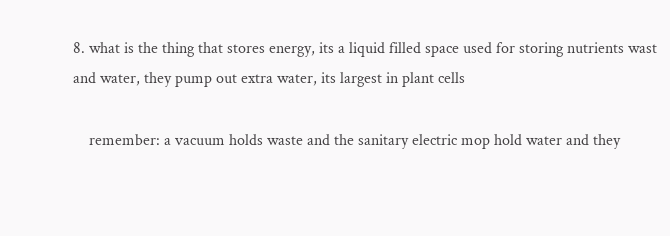8. what is the thing that stores energy, its a liquid filled space used for storing nutrients wast and water, they pump out extra water, its largest in plant cells

    remember: a vacuum holds waste and the sanitary electric mop hold water and they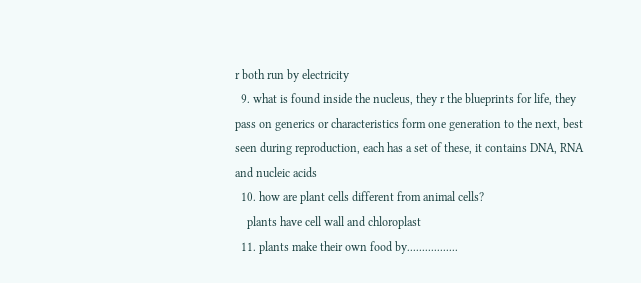r both run by electricity
  9. what is found inside the nucleus, they r the blueprints for life, they pass on generics or characteristics form one generation to the next, best seen during reproduction, each has a set of these, it contains DNA, RNA and nucleic acids
  10. how are plant cells different from animal cells?
    plants have cell wall and chloroplast
  11. plants make their own food by.................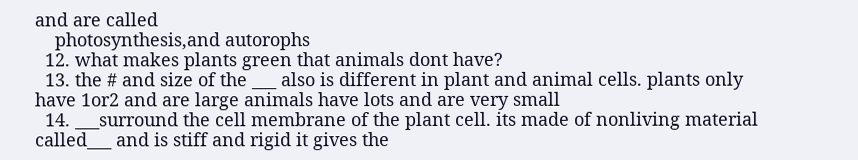and are called
    photosynthesis,and autorophs
  12. what makes plants green that animals dont have?
  13. the # and size of the ___ also is different in plant and animal cells. plants only have 1or2 and are large animals have lots and are very small
  14. ___surround the cell membrane of the plant cell. its made of nonliving material called___ and is stiff and rigid it gives the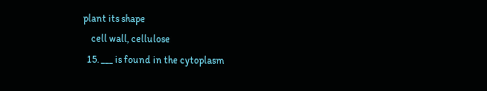plant its shape
    cell wall, cellulose
  15. ___ is found in the cytoplasm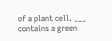of a plant cell. ___ contains a green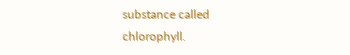substance called chlorophyll.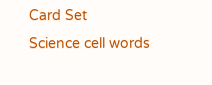Card Set
Science cell words